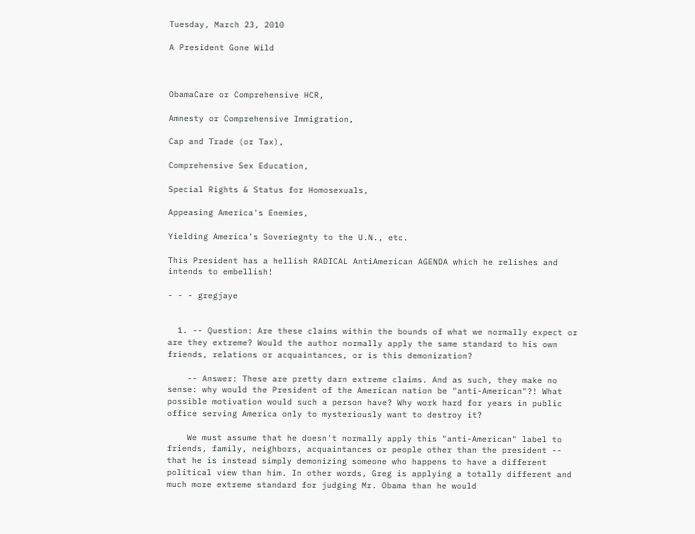Tuesday, March 23, 2010

A President Gone Wild



ObamaCare or Comprehensive HCR,

Amnesty or Comprehensive Immigration,

Cap and Trade (or Tax),

Comprehensive Sex Education,

Special Rights & Status for Homosexuals,

Appeasing America's Enemies,

Yielding America's Soveriegnty to the U.N., etc.

This President has a hellish RADICAL AntiAmerican AGENDA which he relishes and intends to embellish!

- - - gregjaye


  1. -- Question: Are these claims within the bounds of what we normally expect or are they extreme? Would the author normally apply the same standard to his own friends, relations or acquaintances, or is this demonization?

    -- Answer: These are pretty darn extreme claims. And as such, they make no sense: why would the President of the American nation be "anti-American"?! What possible motivation would such a person have? Why work hard for years in public office serving America only to mysteriously want to destroy it?

    We must assume that he doesn't normally apply this "anti-American" label to friends, family, neighbors, acquaintances or people other than the president -- that he is instead simply demonizing someone who happens to have a different political view than him. In other words, Greg is applying a totally different and much more extreme standard for judging Mr. Obama than he would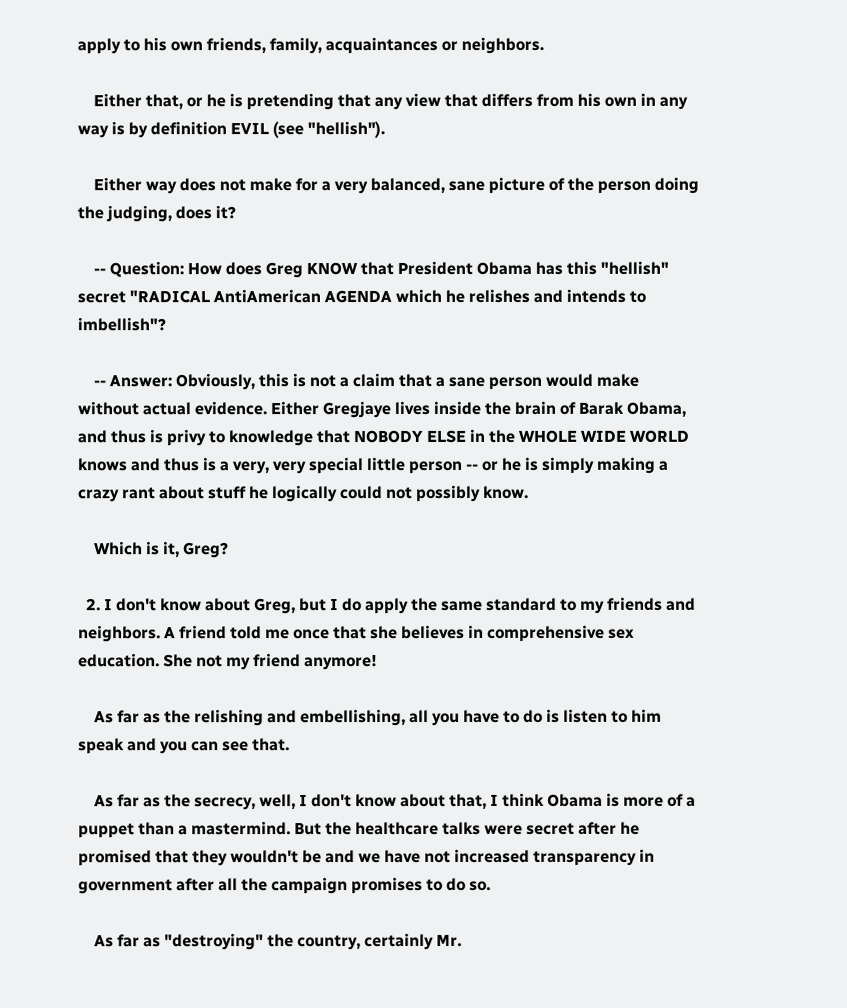apply to his own friends, family, acquaintances or neighbors.

    Either that, or he is pretending that any view that differs from his own in any way is by definition EVIL (see "hellish").

    Either way does not make for a very balanced, sane picture of the person doing the judging, does it?

    -- Question: How does Greg KNOW that President Obama has this "hellish" secret "RADICAL AntiAmerican AGENDA which he relishes and intends to imbellish"?

    -- Answer: Obviously, this is not a claim that a sane person would make without actual evidence. Either Gregjaye lives inside the brain of Barak Obama, and thus is privy to knowledge that NOBODY ELSE in the WHOLE WIDE WORLD knows and thus is a very, very special little person -- or he is simply making a crazy rant about stuff he logically could not possibly know.

    Which is it, Greg?

  2. I don't know about Greg, but I do apply the same standard to my friends and neighbors. A friend told me once that she believes in comprehensive sex education. She not my friend anymore!

    As far as the relishing and embellishing, all you have to do is listen to him speak and you can see that.

    As far as the secrecy, well, I don't know about that, I think Obama is more of a puppet than a mastermind. But the healthcare talks were secret after he promised that they wouldn't be and we have not increased transparency in government after all the campaign promises to do so.

    As far as "destroying" the country, certainly Mr.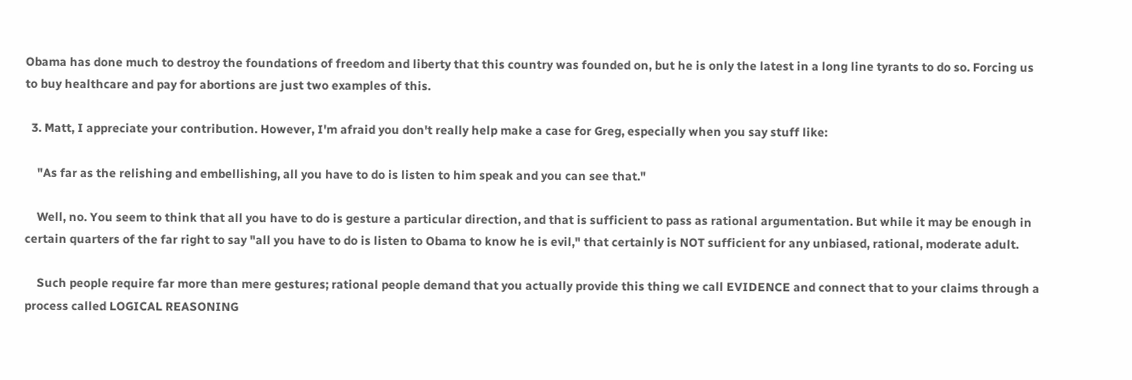Obama has done much to destroy the foundations of freedom and liberty that this country was founded on, but he is only the latest in a long line tyrants to do so. Forcing us to buy healthcare and pay for abortions are just two examples of this.

  3. Matt, I appreciate your contribution. However, I'm afraid you don't really help make a case for Greg, especially when you say stuff like:

    "As far as the relishing and embellishing, all you have to do is listen to him speak and you can see that."

    Well, no. You seem to think that all you have to do is gesture a particular direction, and that is sufficient to pass as rational argumentation. But while it may be enough in certain quarters of the far right to say "all you have to do is listen to Obama to know he is evil," that certainly is NOT sufficient for any unbiased, rational, moderate adult.

    Such people require far more than mere gestures; rational people demand that you actually provide this thing we call EVIDENCE and connect that to your claims through a process called LOGICAL REASONING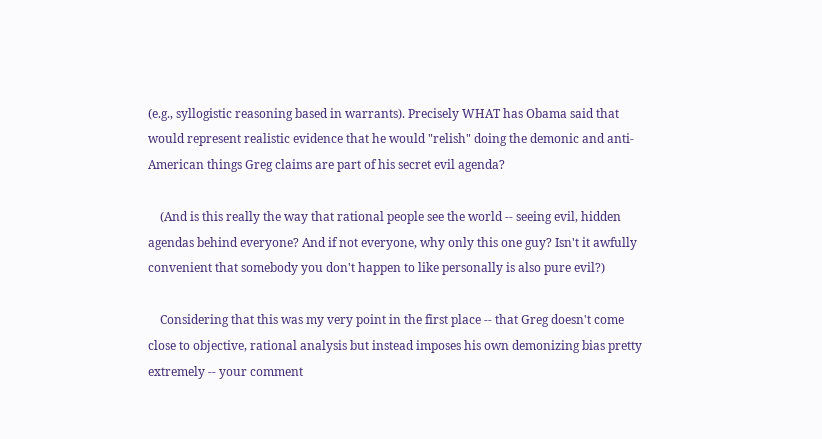(e.g., syllogistic reasoning based in warrants). Precisely WHAT has Obama said that would represent realistic evidence that he would "relish" doing the demonic and anti-American things Greg claims are part of his secret evil agenda?

    (And is this really the way that rational people see the world -- seeing evil, hidden agendas behind everyone? And if not everyone, why only this one guy? Isn't it awfully convenient that somebody you don't happen to like personally is also pure evil?)

    Considering that this was my very point in the first place -- that Greg doesn't come close to objective, rational analysis but instead imposes his own demonizing bias pretty extremely -- your comment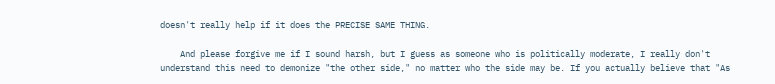doesn't really help if it does the PRECISE SAME THING.

    And please forgive me if I sound harsh, but I guess as someone who is politically moderate, I really don't understand this need to demonize "the other side," no matter who the side may be. If you actually believe that "As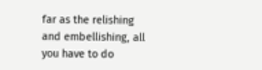far as the relishing and embellishing, all you have to do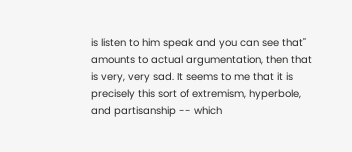is listen to him speak and you can see that" amounts to actual argumentation, then that is very, very sad. It seems to me that it is precisely this sort of extremism, hyperbole, and partisanship -- which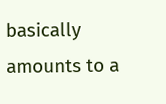basically amounts to a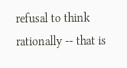refusal to think rationally -- that is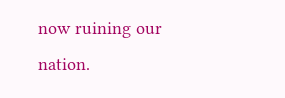now ruining our nation.